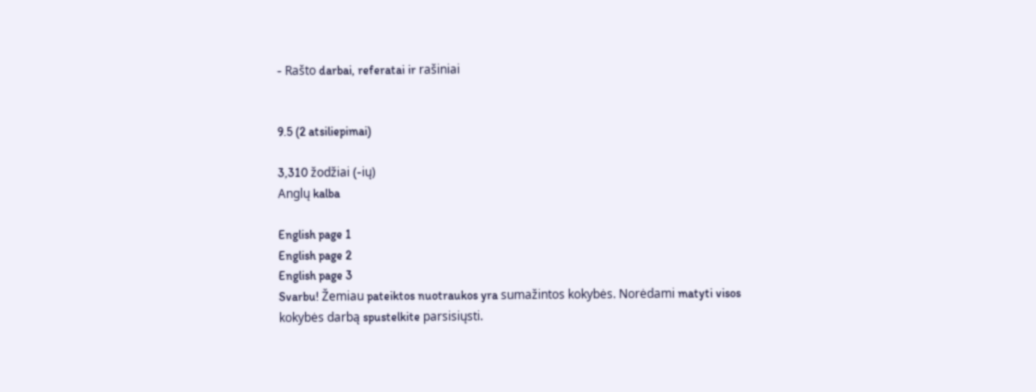- Rašto darbai, referatai ir rašiniai


9.5 (2 atsiliepimai)

3,310 žodžiai (-ių)
Anglų kalba

English page 1
English page 2
English page 3
Svarbu! Žemiau pateiktos nuotraukos yra sumažintos kokybės. Norėdami matyti visos kokybės darbą spustelkite parsisiųsti.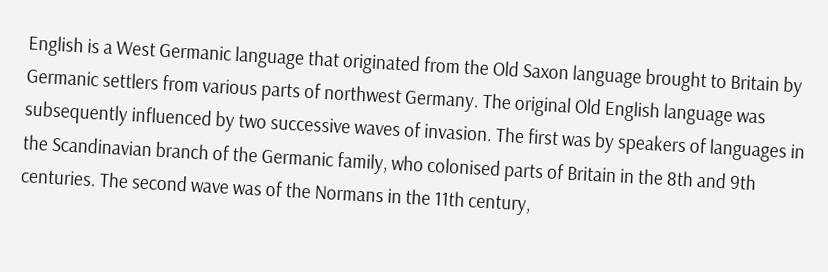English is a West Germanic language that originated from the Old Saxon language brought to Britain by Germanic settlers from various parts of northwest Germany. The original Old English language was subsequently influenced by two successive waves of invasion. The first was by speakers of languages in the Scandinavian branch of the Germanic family, who colonised parts of Britain in the 8th and 9th centuries. The second wave was of the Normans in the 11th century,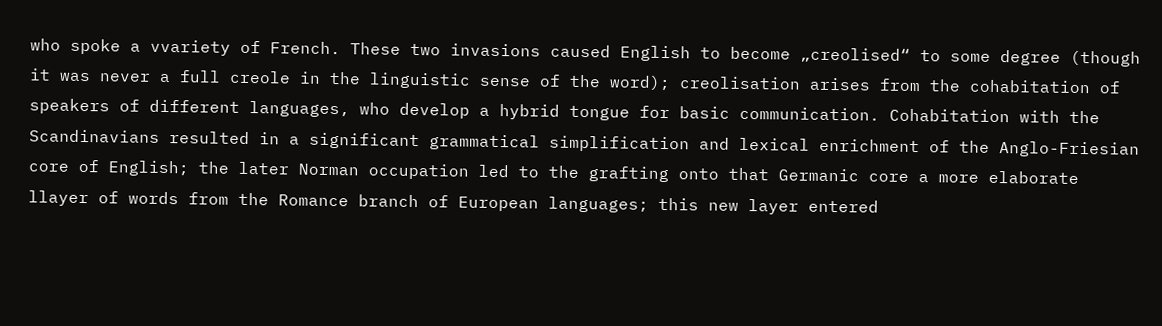who spoke a vvariety of French. These two invasions caused English to become „creolised“ to some degree (though it was never a full creole in the linguistic sense of the word); creolisation arises from the cohabitation of speakers of different languages, who develop a hybrid tongue for basic communication. Cohabitation with the Scandinavians resulted in a significant grammatical simplification and lexical enrichment of the Anglo-Friesian core of English; the later Norman occupation led to the grafting onto that Germanic core a more elaborate llayer of words from the Romance branch of European languages; this new layer entered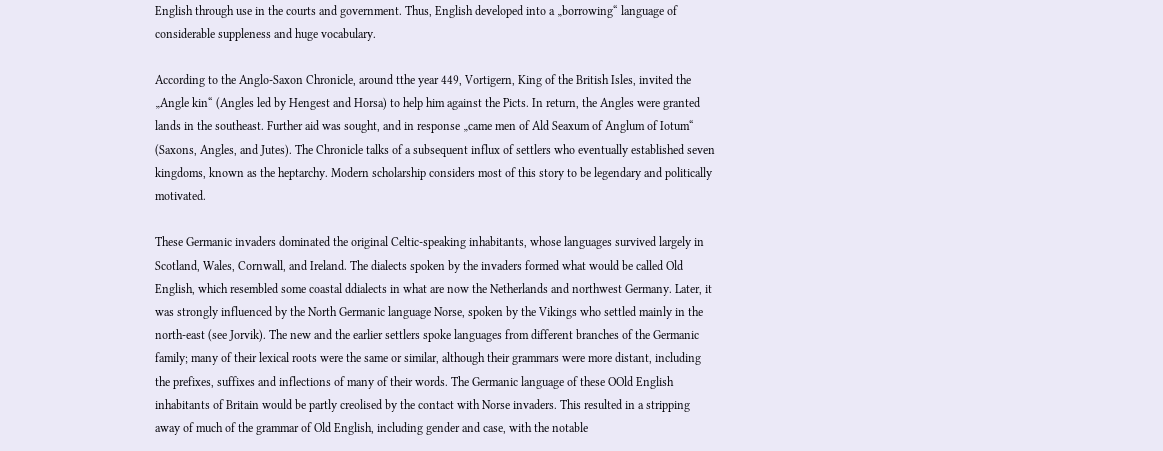English through use in the courts and government. Thus, English developed into a „borrowing“ language of considerable suppleness and huge vocabulary.

According to the Anglo-Saxon Chronicle, around tthe year 449, Vortigern, King of the British Isles, invited the „Angle kin“ (Angles led by Hengest and Horsa) to help him against the Picts. In return, the Angles were granted lands in the southeast. Further aid was sought, and in response „came men of Ald Seaxum of Anglum of Iotum“ (Saxons, Angles, and Jutes). The Chronicle talks of a subsequent influx of settlers who eventually established seven kingdoms, known as the heptarchy. Modern scholarship considers most of this story to be legendary and politically motivated.

These Germanic invaders dominated the original Celtic-speaking inhabitants, whose languages survived largely in Scotland, Wales, Cornwall, and Ireland. The dialects spoken by the invaders formed what would be called Old English, which resembled some coastal ddialects in what are now the Netherlands and northwest Germany. Later, it was strongly influenced by the North Germanic language Norse, spoken by the Vikings who settled mainly in the north-east (see Jorvik). The new and the earlier settlers spoke languages from different branches of the Germanic family; many of their lexical roots were the same or similar, although their grammars were more distant, including the prefixes, suffixes and inflections of many of their words. The Germanic language of these OOld English inhabitants of Britain would be partly creolised by the contact with Norse invaders. This resulted in a stripping away of much of the grammar of Old English, including gender and case, with the notable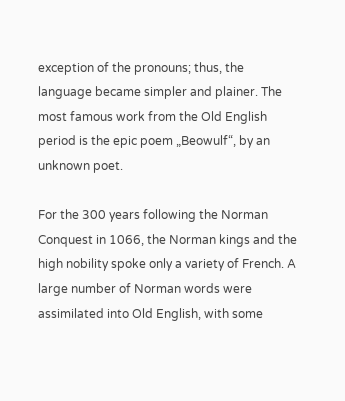exception of the pronouns; thus, the language became simpler and plainer. The most famous work from the Old English period is the epic poem „Beowulf“, by an unknown poet.

For the 300 years following the Norman Conquest in 1066, the Norman kings and the high nobility spoke only a variety of French. A large number of Norman words were assimilated into Old English, with some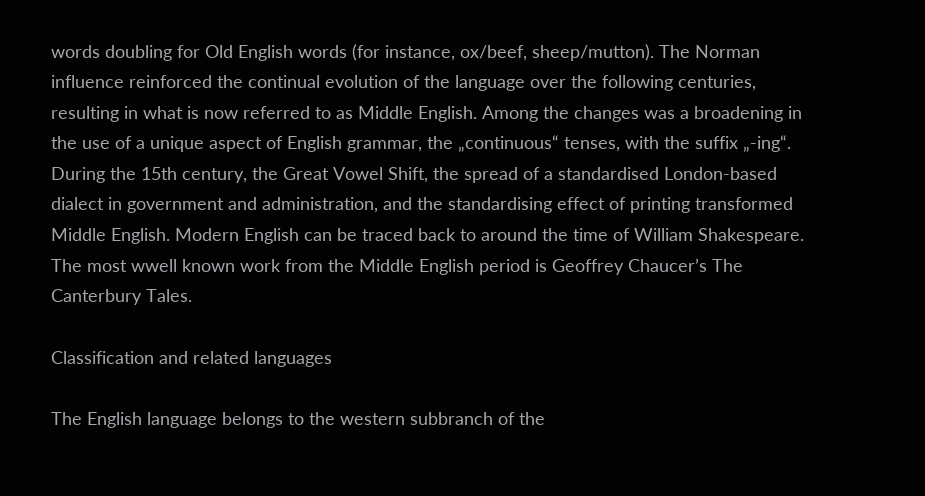words doubling for Old English words (for instance, ox/beef, sheep/mutton). The Norman influence reinforced the continual evolution of the language over the following centuries, resulting in what is now referred to as Middle English. Among the changes was a broadening in the use of a unique aspect of English grammar, the „continuous“ tenses, with the suffix „-ing“. During the 15th century, the Great Vowel Shift, the spread of a standardised London-based dialect in government and administration, and the standardising effect of printing transformed Middle English. Modern English can be traced back to around the time of William Shakespeare. The most wwell known work from the Middle English period is Geoffrey Chaucer’s The Canterbury Tales.

Classification and related languages

The English language belongs to the western subbranch of the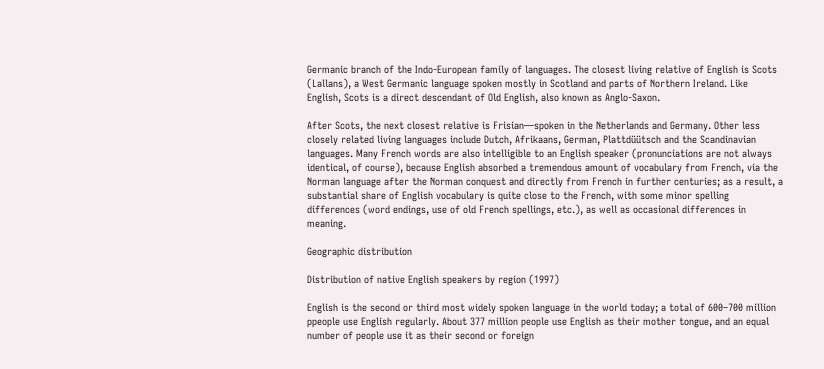Germanic branch of the Indo-European family of languages. The closest living relative of English is Scots (Lallans), a West Germanic language spoken mostly in Scotland and parts of Northern Ireland. Like English, Scots is a direct descendant of Old English, also known as Anglo-Saxon.

After Scots, the next closest relative is Frisian—spoken in the Netherlands and Germany. Other less closely related living languages include Dutch, Afrikaans, German, Plattdüütsch and the Scandinavian languages. Many French words are also intelligible to an English speaker (pronunciations are not always identical, of course), because English absorbed a tremendous amount of vocabulary from French, via the Norman language after the Norman conquest and directly from French in further centuries; as a result, a substantial share of English vocabulary is quite close to the French, with some minor spelling differences (word endings, use of old French spellings, etc.), as well as occasional differences in meaning.

Geographic distribution

Distribution of native English speakers by region (1997)

English is the second or third most widely spoken language in the world today; a total of 600–700 million ppeople use English regularly. About 377 million people use English as their mother tongue, and an equal number of people use it as their second or foreign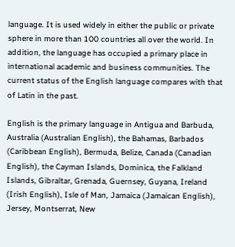language. It is used widely in either the public or private sphere in more than 100 countries all over the world. In addition, the language has occupied a primary place in international academic and business communities. The current status of the English language compares with that of Latin in the past.

English is the primary language in Antigua and Barbuda, Australia (Australian English), the Bahamas, Barbados (Caribbean English), Bermuda, Belize, Canada (Canadian English), the Cayman Islands, Dominica, the Falkland Islands, Gibraltar, Grenada, Guernsey, Guyana, Ireland (Irish English), Isle of Man, Jamaica (Jamaican English), Jersey, Montserrat, New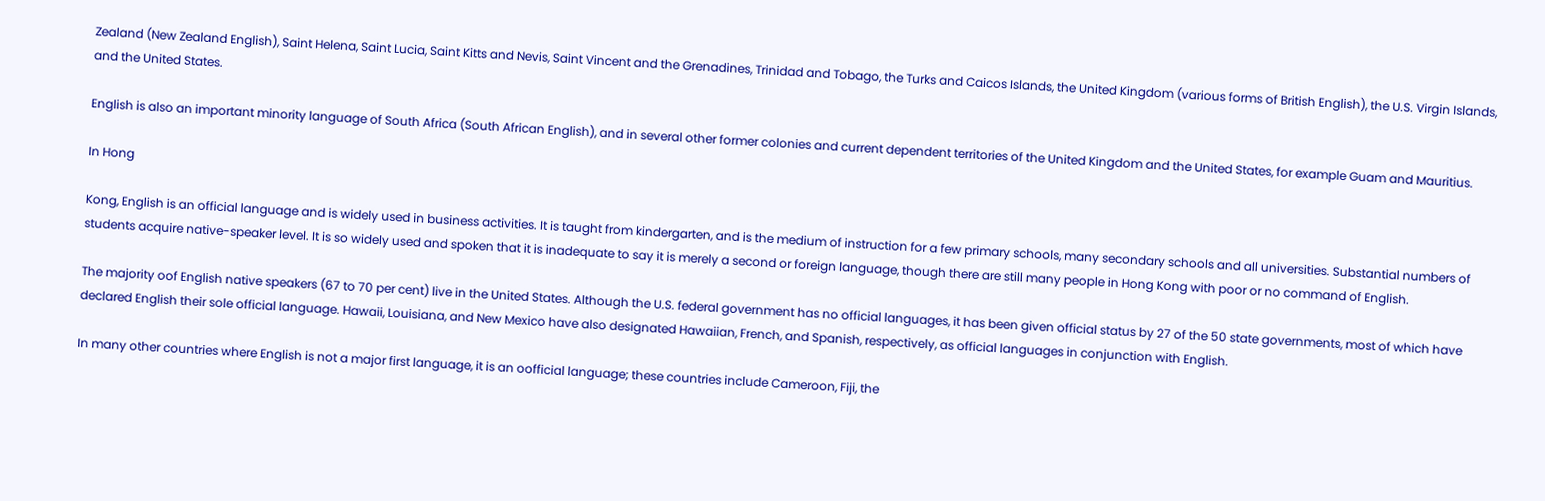Zealand (New Zealand English), Saint Helena, Saint Lucia, Saint Kitts and Nevis, Saint Vincent and the Grenadines, Trinidad and Tobago, the Turks and Caicos Islands, the United Kingdom (various forms of British English), the U.S. Virgin Islands, and the United States.

English is also an important minority language of South Africa (South African English), and in several other former colonies and current dependent territories of the United Kingdom and the United States, for example Guam and Mauritius.

In Hong

Kong, English is an official language and is widely used in business activities. It is taught from kindergarten, and is the medium of instruction for a few primary schools, many secondary schools and all universities. Substantial numbers of students acquire native-speaker level. It is so widely used and spoken that it is inadequate to say it is merely a second or foreign language, though there are still many people in Hong Kong with poor or no command of English.

The majority oof English native speakers (67 to 70 per cent) live in the United States. Although the U.S. federal government has no official languages, it has been given official status by 27 of the 50 state governments, most of which have declared English their sole official language. Hawaii, Louisiana, and New Mexico have also designated Hawaiian, French, and Spanish, respectively, as official languages in conjunction with English.

In many other countries where English is not a major first language, it is an oofficial language; these countries include Cameroon, Fiji, the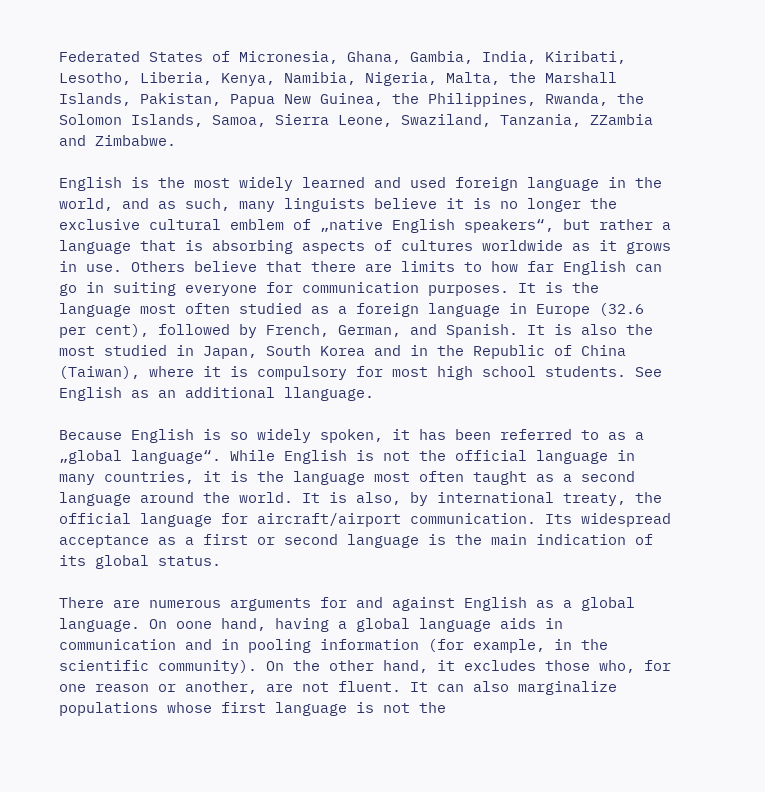Federated States of Micronesia, Ghana, Gambia, India, Kiribati, Lesotho, Liberia, Kenya, Namibia, Nigeria, Malta, the Marshall Islands, Pakistan, Papua New Guinea, the Philippines, Rwanda, the Solomon Islands, Samoa, Sierra Leone, Swaziland, Tanzania, ZZambia and Zimbabwe.

English is the most widely learned and used foreign language in the world, and as such, many linguists believe it is no longer the exclusive cultural emblem of „native English speakers“, but rather a language that is absorbing aspects of cultures worldwide as it grows in use. Others believe that there are limits to how far English can go in suiting everyone for communication purposes. It is the language most often studied as a foreign language in Europe (32.6 per cent), followed by French, German, and Spanish. It is also the most studied in Japan, South Korea and in the Republic of China (Taiwan), where it is compulsory for most high school students. See English as an additional llanguage.

Because English is so widely spoken, it has been referred to as a „global language“. While English is not the official language in many countries, it is the language most often taught as a second language around the world. It is also, by international treaty, the official language for aircraft/airport communication. Its widespread acceptance as a first or second language is the main indication of its global status.

There are numerous arguments for and against English as a global language. On oone hand, having a global language aids in communication and in pooling information (for example, in the scientific community). On the other hand, it excludes those who, for one reason or another, are not fluent. It can also marginalize populations whose first language is not the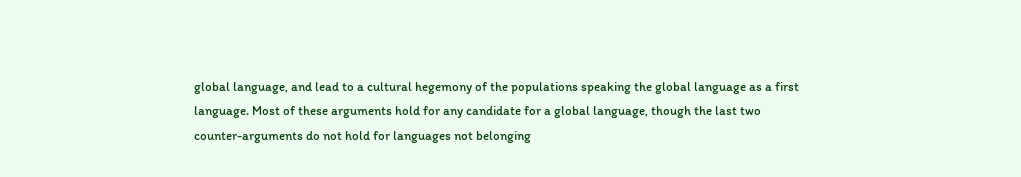global language, and lead to a cultural hegemony of the populations speaking the global language as a first language. Most of these arguments hold for any candidate for a global language, though the last two counter-arguments do not hold for languages not belonging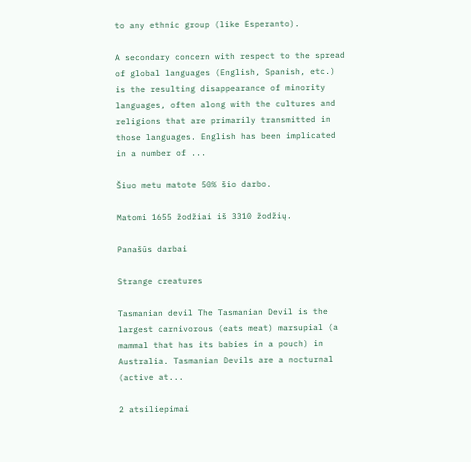to any ethnic group (like Esperanto).

A secondary concern with respect to the spread of global languages (English, Spanish, etc.) is the resulting disappearance of minority languages, often along with the cultures and religions that are primarily transmitted in those languages. English has been implicated in a number of ...

Šiuo metu matote 50% šio darbo.

Matomi 1655 žodžiai iš 3310 žodžių.

Panašūs darbai

Strange creatures

Tasmanian devil The Tasmanian Devil is the largest carnivorous (eats meat) marsupial (a mammal that has its babies in a pouch) in Australia. Tasmanian Devils are a nocturnal (active at...

2 atsiliepimai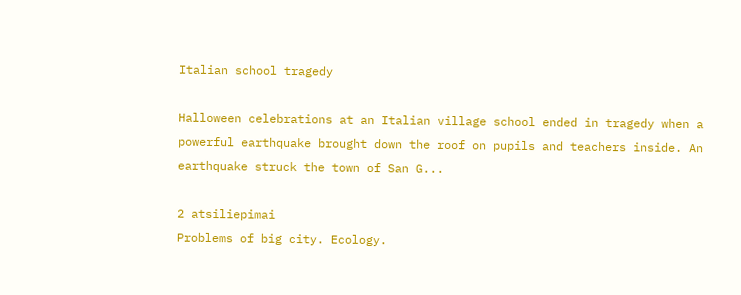Italian school tragedy

Halloween celebrations at an Italian village school ended in tragedy when a powerful earthquake brought down the roof on pupils and teachers inside. An earthquake struck the town of San G...

2 atsiliepimai
Problems of big city. Ecology.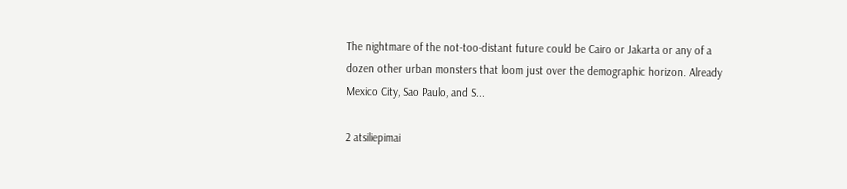The nightmare of the not-too-distant future could be Cairo or Jakarta or any of a dozen other urban monsters that loom just over the demographic horizon. Already Mexico City, Sao Paulo, and S...

2 atsiliepimai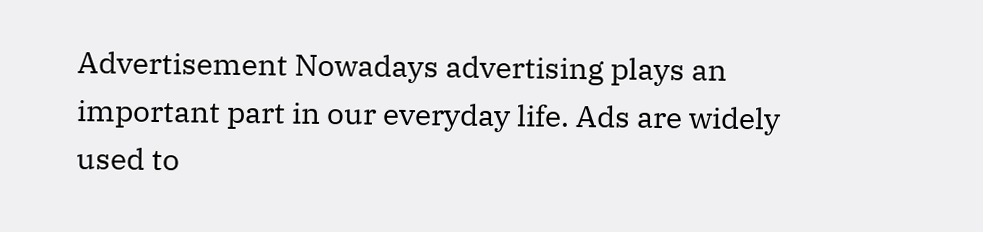Advertisement Nowadays advertising plays an important part in our everyday life. Ads are widely used to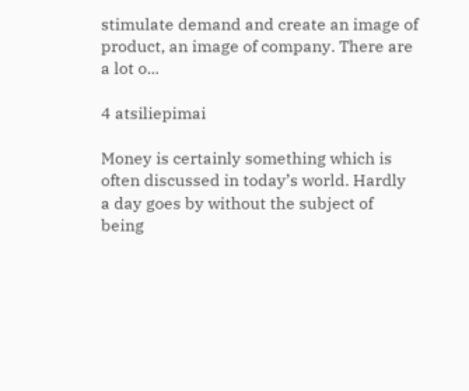stimulate demand and create an image of product, an image of company. There are a lot o...

4 atsiliepimai

Money is certainly something which is often discussed in today’s world. Hardly a day goes by without the subject of being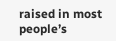raised in most people’s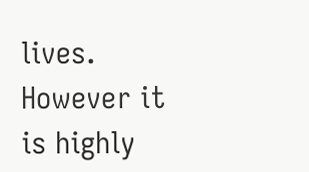lives. However it is highly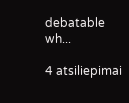debatable wh...

4 atsiliepimai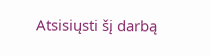Atsisiųsti šį darbą